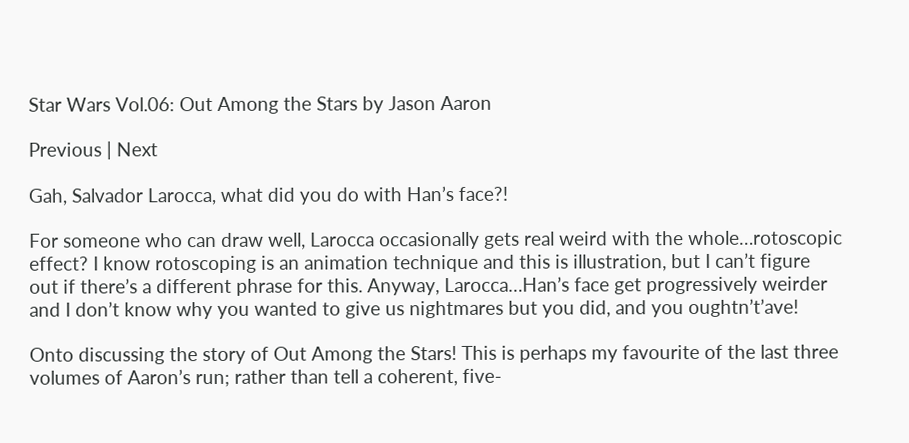Star Wars Vol.06: Out Among the Stars by Jason Aaron

Previous | Next

Gah, Salvador Larocca, what did you do with Han’s face?!

For someone who can draw well, Larocca occasionally gets real weird with the whole…rotoscopic effect? I know rotoscoping is an animation technique and this is illustration, but I can’t figure out if there’s a different phrase for this. Anyway, Larocca…Han’s face get progressively weirder and I don’t know why you wanted to give us nightmares but you did, and you oughtn’t’ave!

Onto discussing the story of Out Among the Stars! This is perhaps my favourite of the last three volumes of Aaron’s run; rather than tell a coherent, five-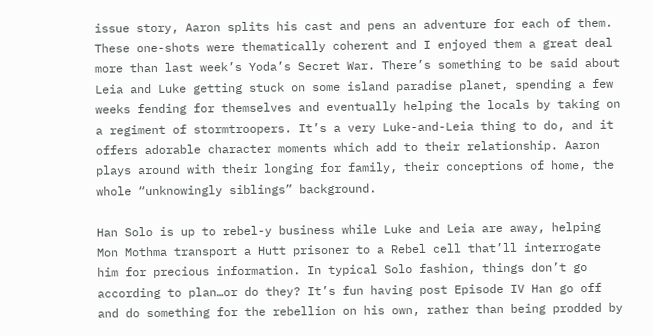issue story, Aaron splits his cast and pens an adventure for each of them. These one-shots were thematically coherent and I enjoyed them a great deal more than last week’s Yoda’s Secret War. There’s something to be said about Leia and Luke getting stuck on some island paradise planet, spending a few weeks fending for themselves and eventually helping the locals by taking on a regiment of stormtroopers. It’s a very Luke-and-Leia thing to do, and it offers adorable character moments which add to their relationship. Aaron plays around with their longing for family, their conceptions of home, the whole “unknowingly siblings” background.

Han Solo is up to rebel-y business while Luke and Leia are away, helping Mon Mothma transport a Hutt prisoner to a Rebel cell that’ll interrogate him for precious information. In typical Solo fashion, things don’t go according to plan…or do they? It’s fun having post Episode IV Han go off and do something for the rebellion on his own, rather than being prodded by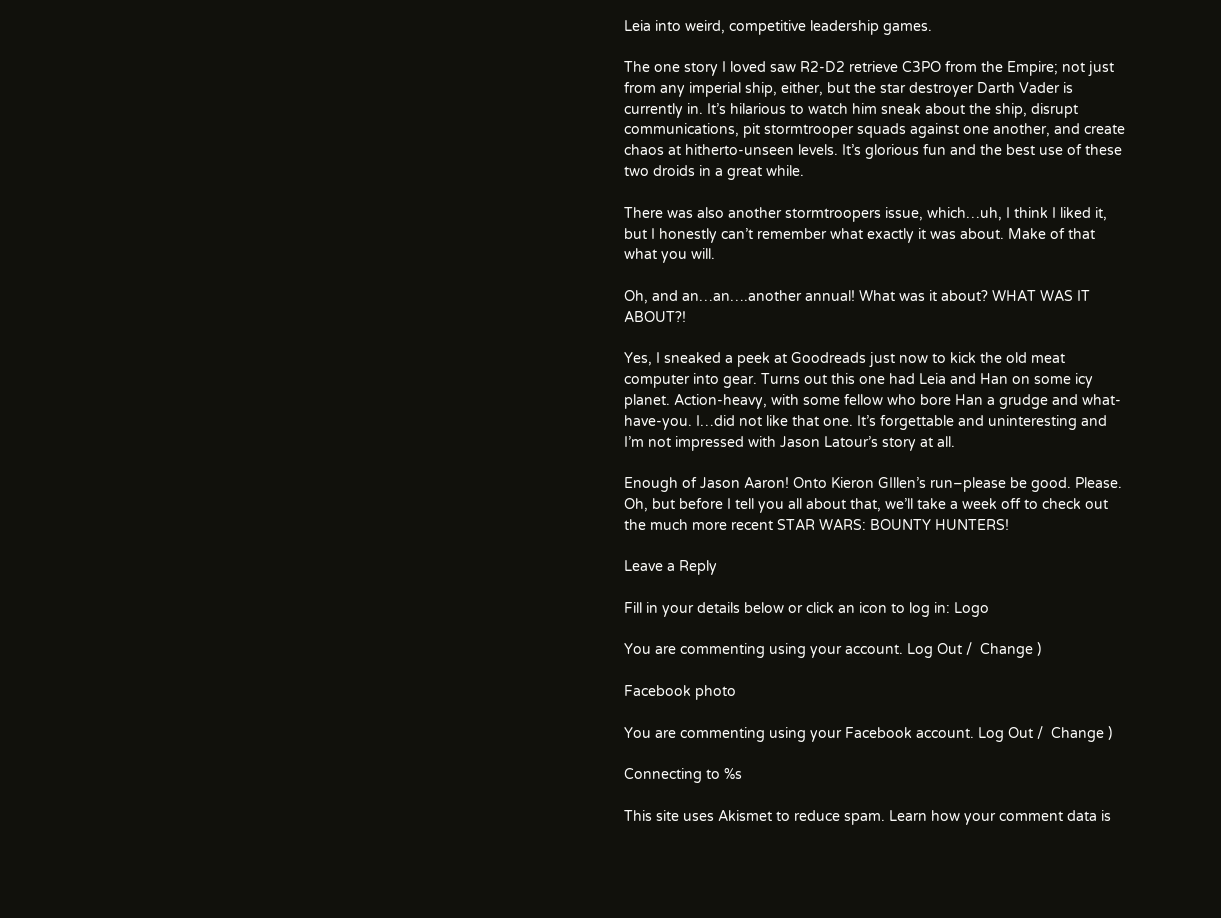Leia into weird, competitive leadership games.

The one story I loved saw R2-D2 retrieve C3PO from the Empire; not just from any imperial ship, either, but the star destroyer Darth Vader is currently in. It’s hilarious to watch him sneak about the ship, disrupt communications, pit stormtrooper squads against one another, and create chaos at hitherto-unseen levels. It’s glorious fun and the best use of these two droids in a great while.

There was also another stormtroopers issue, which…uh, I think I liked it, but I honestly can’t remember what exactly it was about. Make of that what you will.

Oh, and an…an….another annual! What was it about? WHAT WAS IT ABOUT?!

Yes, I sneaked a peek at Goodreads just now to kick the old meat computer into gear. Turns out this one had Leia and Han on some icy planet. Action-heavy, with some fellow who bore Han a grudge and what-have-you. I…did not like that one. It’s forgettable and uninteresting and I’m not impressed with Jason Latour’s story at all.

Enough of Jason Aaron! Onto Kieron GIllen’s run–please be good. Please. Oh, but before I tell you all about that, we’ll take a week off to check out the much more recent STAR WARS: BOUNTY HUNTERS!

Leave a Reply

Fill in your details below or click an icon to log in: Logo

You are commenting using your account. Log Out /  Change )

Facebook photo

You are commenting using your Facebook account. Log Out /  Change )

Connecting to %s

This site uses Akismet to reduce spam. Learn how your comment data is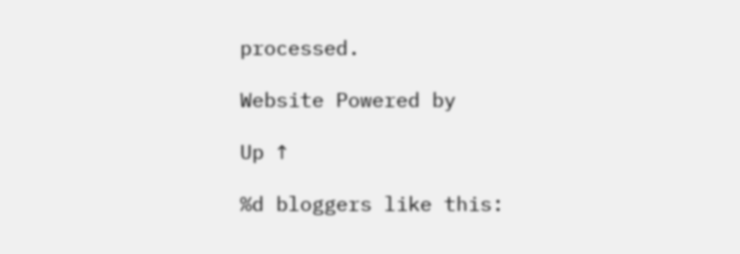processed.

Website Powered by

Up ↑

%d bloggers like this: